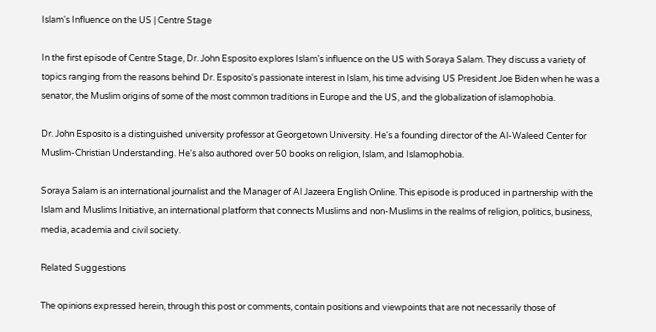Islam's Influence on the US | Centre Stage

In the first episode of Centre Stage, Dr. John Esposito explores Islam's influence on the US with Soraya Salam. They discuss a variety of topics ranging from the reasons behind Dr. Esposito's passionate interest in Islam, his time advising US President Joe Biden when he was a senator, the Muslim origins of some of the most common traditions in Europe and the US, and the globalization of islamophobia.

Dr. John Esposito is a distinguished university professor at Georgetown University. He's a founding director of the Al-Waleed Center for Muslim-Christian Understanding. He's also authored over 50 books on religion, Islam, and Islamophobia.

Soraya Salam is an international journalist and the Manager of Al Jazeera English Online. This episode is produced in partnership with the Islam and Muslims Initiative, an international platform that connects Muslims and non-Muslims in the realms of religion, politics, business, media, academia and civil society.

Related Suggestions

The opinions expressed herein, through this post or comments, contain positions and viewpoints that are not necessarily those of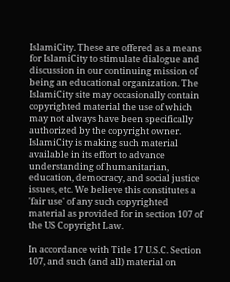IslamiCity. These are offered as a means for IslamiCity to stimulate dialogue and discussion in our continuing mission of being an educational organization. The IslamiCity site may occasionally contain copyrighted material the use of which may not always have been specifically authorized by the copyright owner. IslamiCity is making such material available in its effort to advance understanding of humanitarian, education, democracy, and social justice issues, etc. We believe this constitutes a 'fair use' of any such copyrighted material as provided for in section 107 of the US Copyright Law.

In accordance with Title 17 U.S.C. Section 107, and such (and all) material on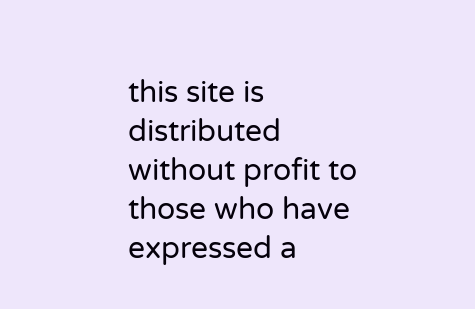this site is distributed without profit to those who have expressed a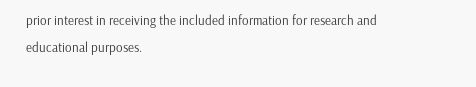prior interest in receiving the included information for research and educational purposes.